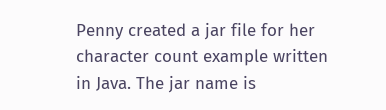Penny created a jar file for her character count example written in Java. The jar name is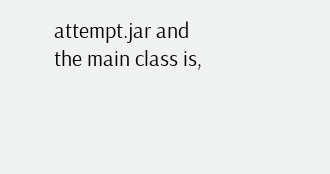attempt.jar and the main class is,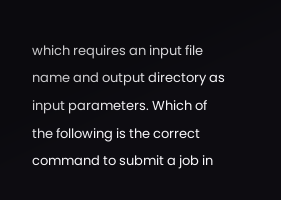which requires an input file name and output directory as input parameters. Which of the following is the correct command to submit a job in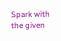Spark with the given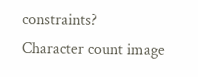constraints?
Character count image